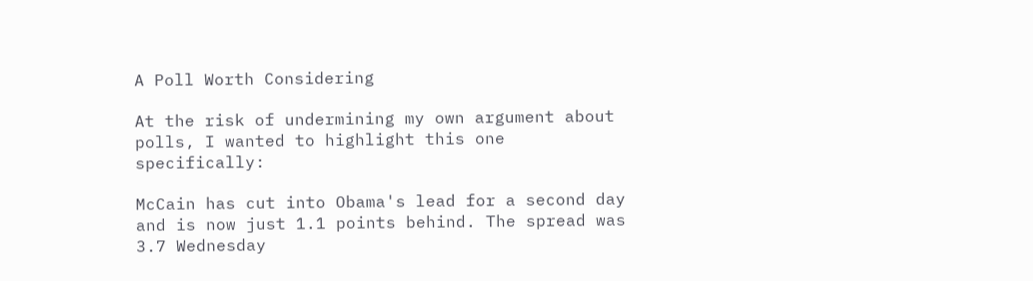A Poll Worth Considering

At the risk of undermining my own argument about polls, I wanted to highlight this one specifically:

McCain has cut into Obama's lead for a second day and is now just 1.1 points behind. The spread was 3.7 Wednesday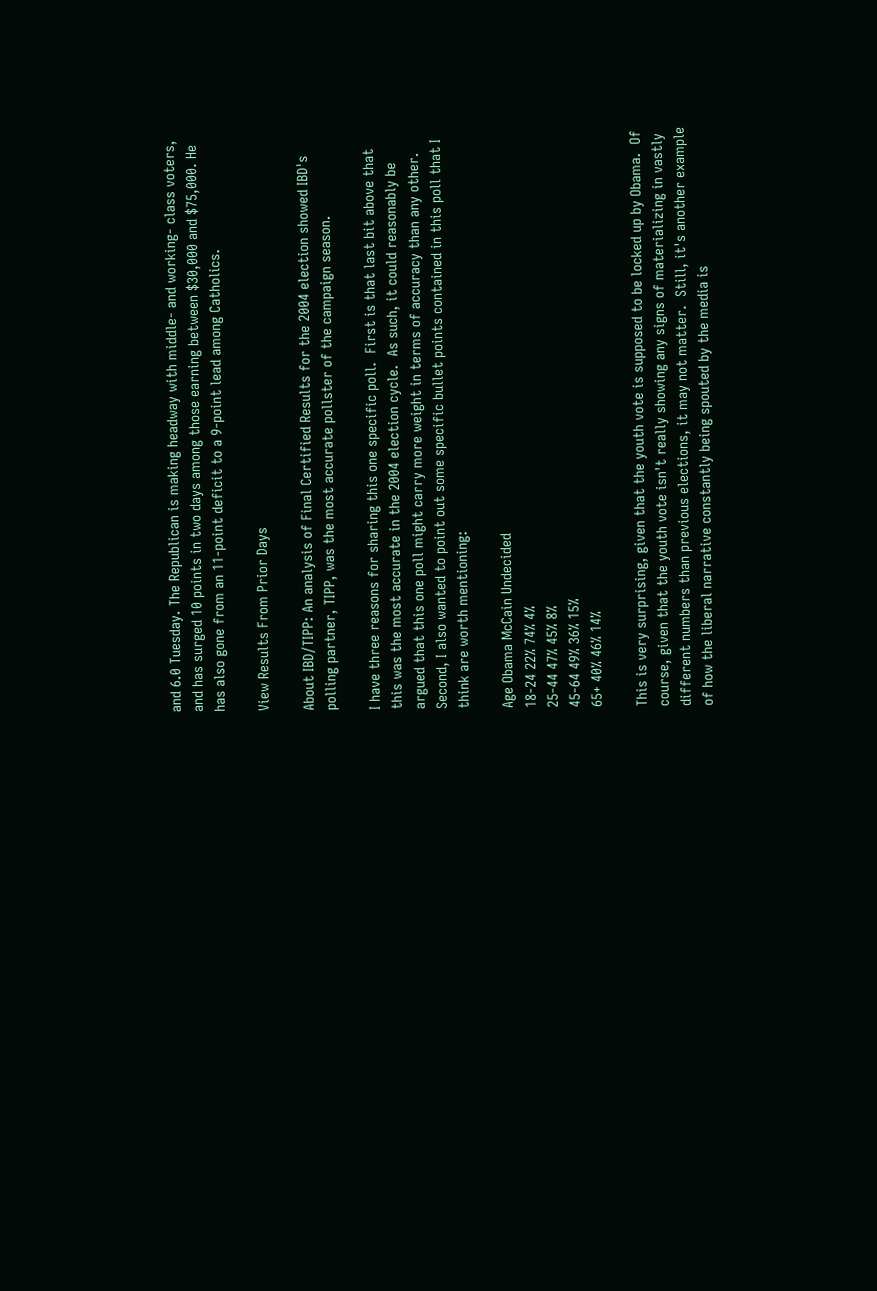and 6.0 Tuesday. The Republican is making headway with middle- and working- class voters, and has surged 10 points in two days among those earning between $30,000 and $75,000. He has also gone from an 11-point deficit to a 9-point lead among Catholics.

View Results From Prior Days

About IBD/TIPP: An analysis of Final Certified Results for the 2004 election showed IBD's polling partner, TIPP, was the most accurate pollster of the campaign season.

I have three reasons for sharing this one specific poll.  First is that last bit above that this was the most accurate in the 2004 election cycle.  As such, it could reasonably be argued that this one poll might carry more weight in terms of accuracy than any other.  Second, I also wanted to point out some specific bullet points contained in this poll that I think are worth mentioning:

Age Obama McCain Undecided
18-24 22% 74% 4%
25-44 47% 45% 8%
45-64 49% 36% 15%
65+ 40% 46% 14%

This is very surprising, given that the youth vote is supposed to be locked up by Obama.  Of course, given that the youth vote isn't really showing any signs of materializing in vastly different numbers than previous elections, it may not matter.  Still, it's another example of how the liberal narrative constantly being spouted by the media is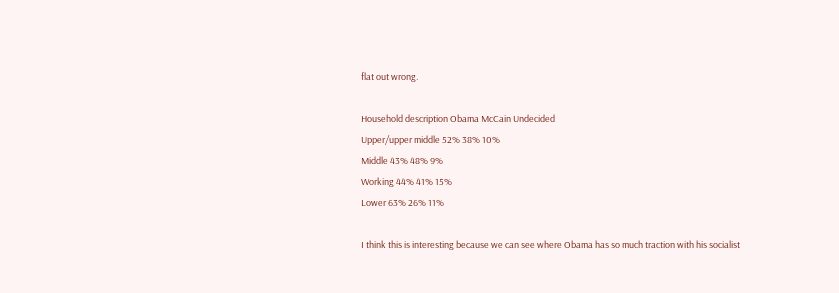flat out wrong.

Household description Obama McCain Undecided
Upper/upper middle 52% 38% 10%
Middle 43% 48% 9%
Working 44% 41% 15%
Lower 63% 26% 11%

I think this is interesting because we can see where Obama has so much traction with his socialist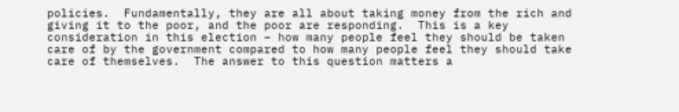policies.  Fundamentally, they are all about taking money from the rich and giving it to the poor, and the poor are responding.  This is a key consideration in this election – how many people feel they should be taken care of by the government compared to how many people feel they should take care of themselves.  The answer to this question matters a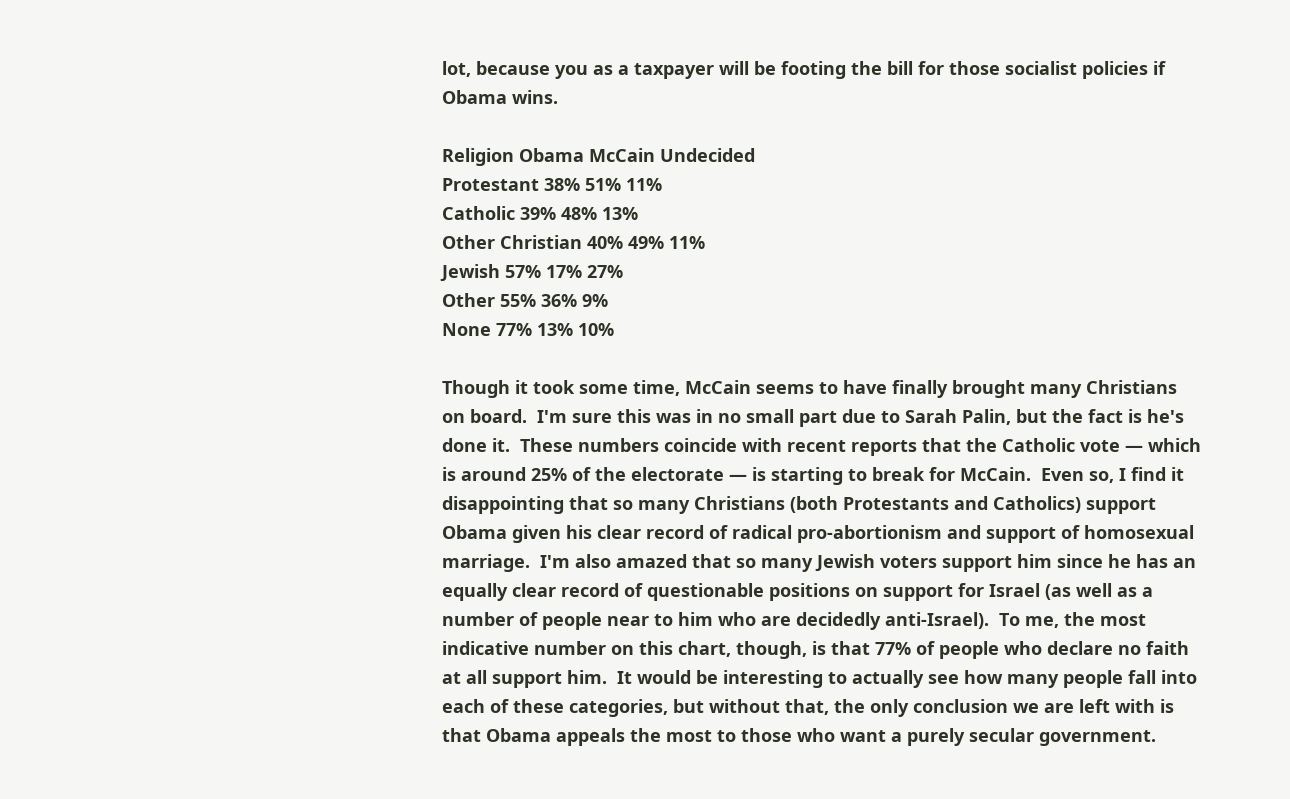lot, because you as a taxpayer will be footing the bill for those socialist policies if Obama wins.

Religion Obama McCain Undecided
Protestant 38% 51% 11%
Catholic 39% 48% 13%
Other Christian 40% 49% 11%
Jewish 57% 17% 27%
Other 55% 36% 9%
None 77% 13% 10%

Though it took some time, McCain seems to have finally brought many Christians on board.  I'm sure this was in no small part due to Sarah Palin, but the fact is he's done it.  These numbers coincide with recent reports that the Catholic vote — which is around 25% of the electorate — is starting to break for McCain.  Even so, I find it disappointing that so many Christians (both Protestants and Catholics) support Obama given his clear record of radical pro-abortionism and support of homosexual marriage.  I'm also amazed that so many Jewish voters support him since he has an equally clear record of questionable positions on support for Israel (as well as a number of people near to him who are decidedly anti-Israel).  To me, the most indicative number on this chart, though, is that 77% of people who declare no faith at all support him.  It would be interesting to actually see how many people fall into each of these categories, but without that, the only conclusion we are left with is that Obama appeals the most to those who want a purely secular government.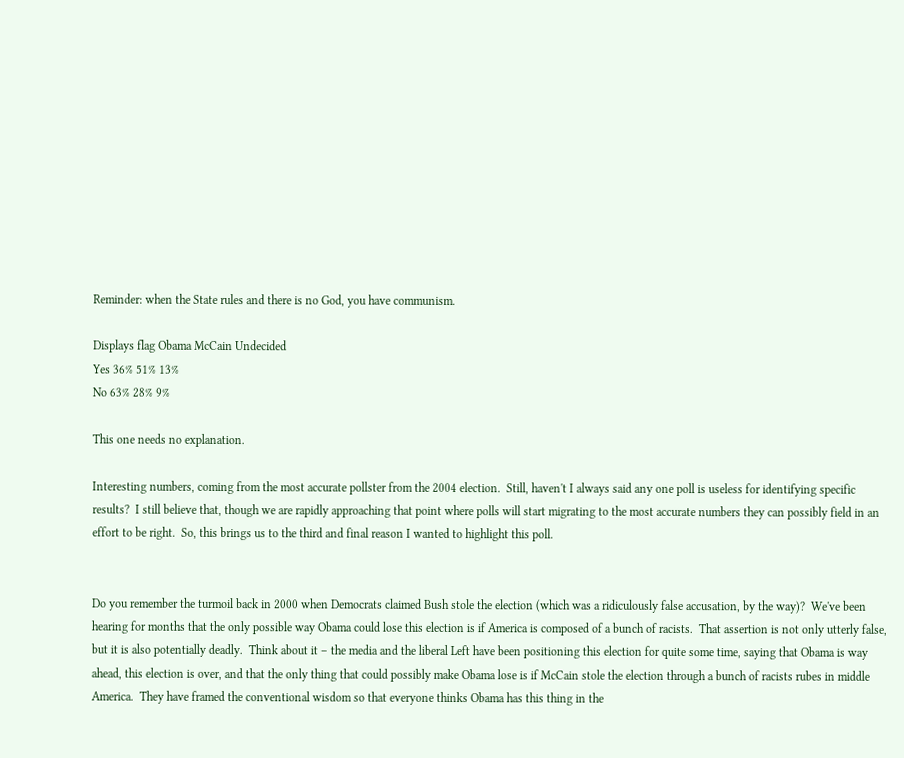Reminder: when the State rules and there is no God, you have communism.

Displays flag Obama McCain Undecided
Yes 36% 51% 13%
No 63% 28% 9%

This one needs no explanation.

Interesting numbers, coming from the most accurate pollster from the 2004 election.  Still, haven't I always said any one poll is useless for identifying specific results?  I still believe that, though we are rapidly approaching that point where polls will start migrating to the most accurate numbers they can possibly field in an effort to be right.  So, this brings us to the third and final reason I wanted to highlight this poll.


Do you remember the turmoil back in 2000 when Democrats claimed Bush stole the election (which was a ridiculously false accusation, by the way)?  We've been hearing for months that the only possible way Obama could lose this election is if America is composed of a bunch of racists.  That assertion is not only utterly false, but it is also potentially deadly.  Think about it – the media and the liberal Left have been positioning this election for quite some time, saying that Obama is way ahead, this election is over, and that the only thing that could possibly make Obama lose is if McCain stole the election through a bunch of racists rubes in middle America.  They have framed the conventional wisdom so that everyone thinks Obama has this thing in the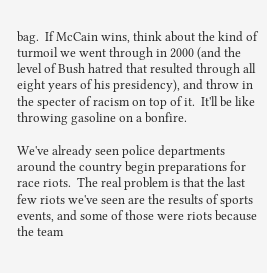bag.  If McCain wins, think about the kind of turmoil we went through in 2000 (and the level of Bush hatred that resulted through all eight years of his presidency), and throw in the specter of racism on top of it.  It'll be like throwing gasoline on a bonfire.

We've already seen police departments around the country begin preparations for race riots.  The real problem is that the last few riots we've seen are the results of sports events, and some of those were riots because the team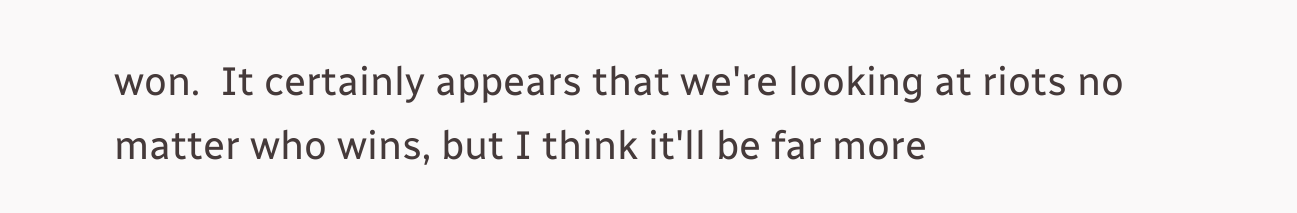won.  It certainly appears that we're looking at riots no matter who wins, but I think it'll be far more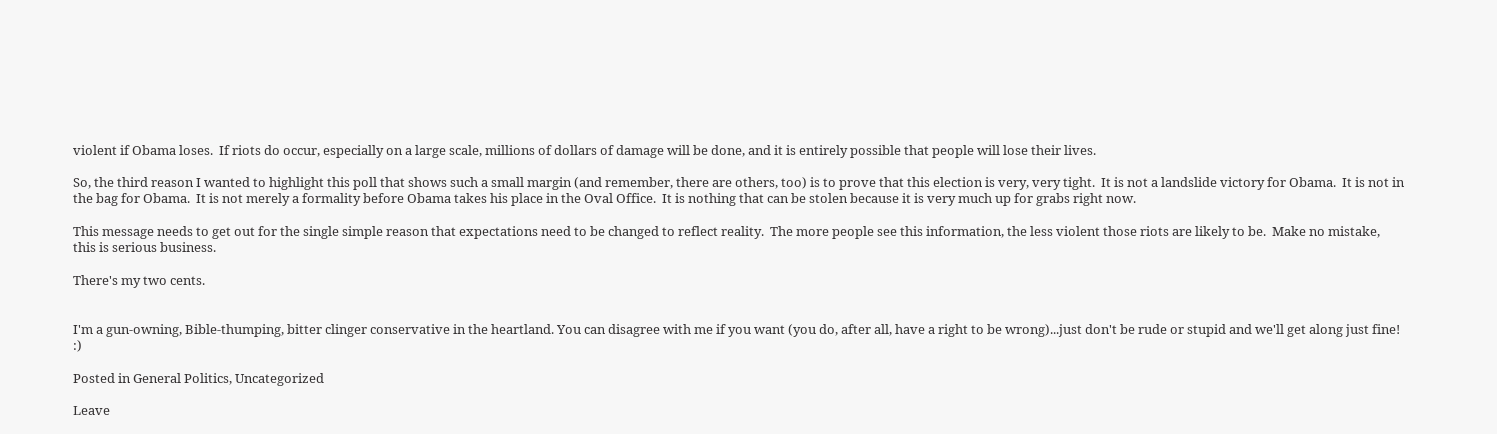violent if Obama loses.  If riots do occur, especially on a large scale, millions of dollars of damage will be done, and it is entirely possible that people will lose their lives.

So, the third reason I wanted to highlight this poll that shows such a small margin (and remember, there are others, too) is to prove that this election is very, very tight.  It is not a landslide victory for Obama.  It is not in the bag for Obama.  It is not merely a formality before Obama takes his place in the Oval Office.  It is nothing that can be stolen because it is very much up for grabs right now.

This message needs to get out for the single simple reason that expectations need to be changed to reflect reality.  The more people see this information, the less violent those riots are likely to be.  Make no mistake, this is serious business.

There's my two cents.


I'm a gun-owning, Bible-thumping, bitter clinger conservative in the heartland. You can disagree with me if you want (you do, after all, have a right to be wrong)...just don't be rude or stupid and we'll get along just fine! :)

Posted in General Politics, Uncategorized

Leave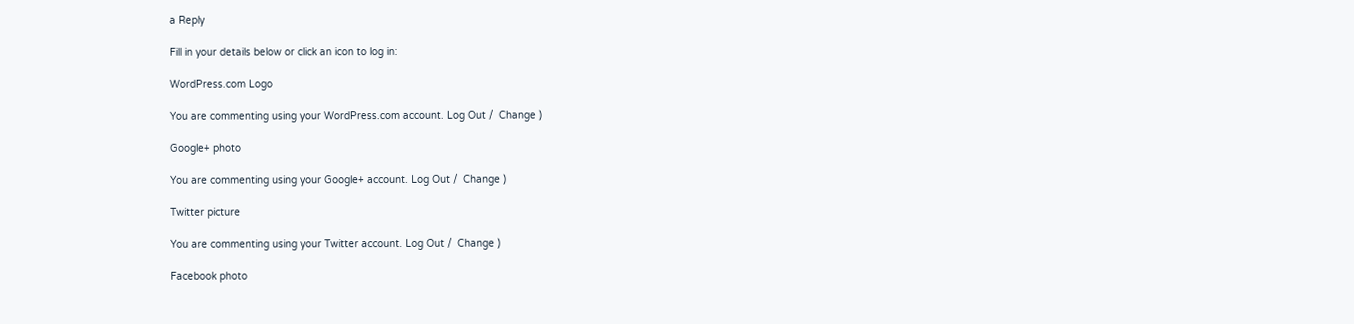a Reply

Fill in your details below or click an icon to log in:

WordPress.com Logo

You are commenting using your WordPress.com account. Log Out /  Change )

Google+ photo

You are commenting using your Google+ account. Log Out /  Change )

Twitter picture

You are commenting using your Twitter account. Log Out /  Change )

Facebook photo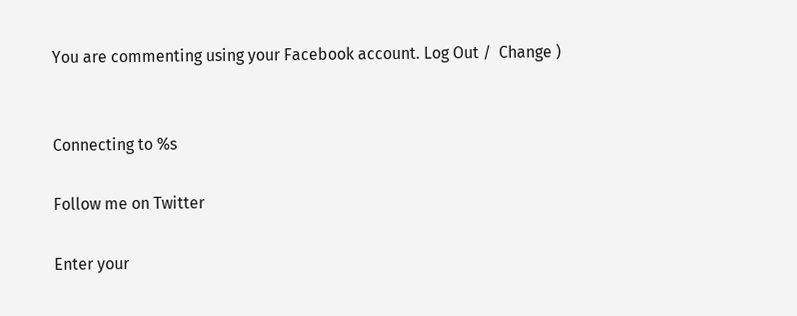You are commenting using your Facebook account. Log Out /  Change )


Connecting to %s

Follow me on Twitter

Enter your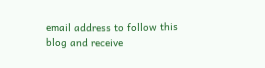email address to follow this blog and receive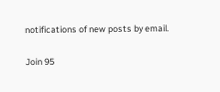notifications of new posts by email.

Join 95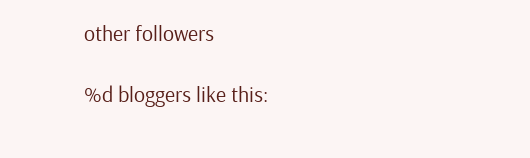other followers

%d bloggers like this: